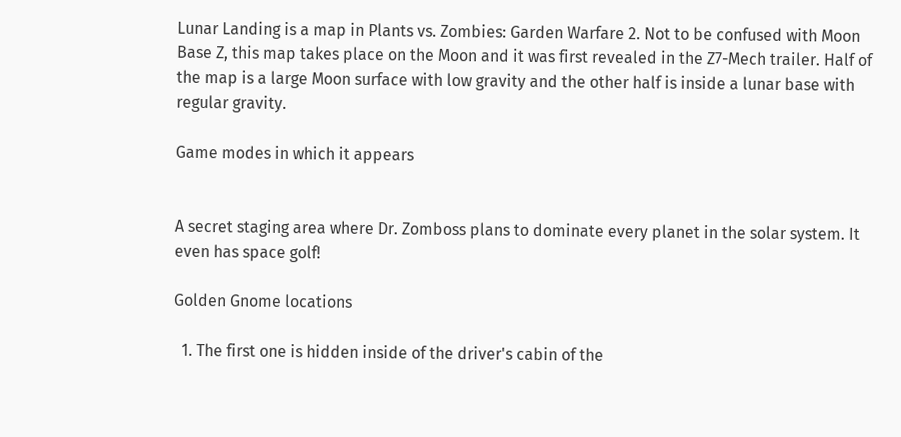Lunar Landing is a map in Plants vs. Zombies: Garden Warfare 2. Not to be confused with Moon Base Z, this map takes place on the Moon and it was first revealed in the Z7-Mech trailer. Half of the map is a large Moon surface with low gravity and the other half is inside a lunar base with regular gravity.

Game modes in which it appears


A secret staging area where Dr. Zomboss plans to dominate every planet in the solar system. It even has space golf!

Golden Gnome locations

  1. The first one is hidden inside of the driver's cabin of the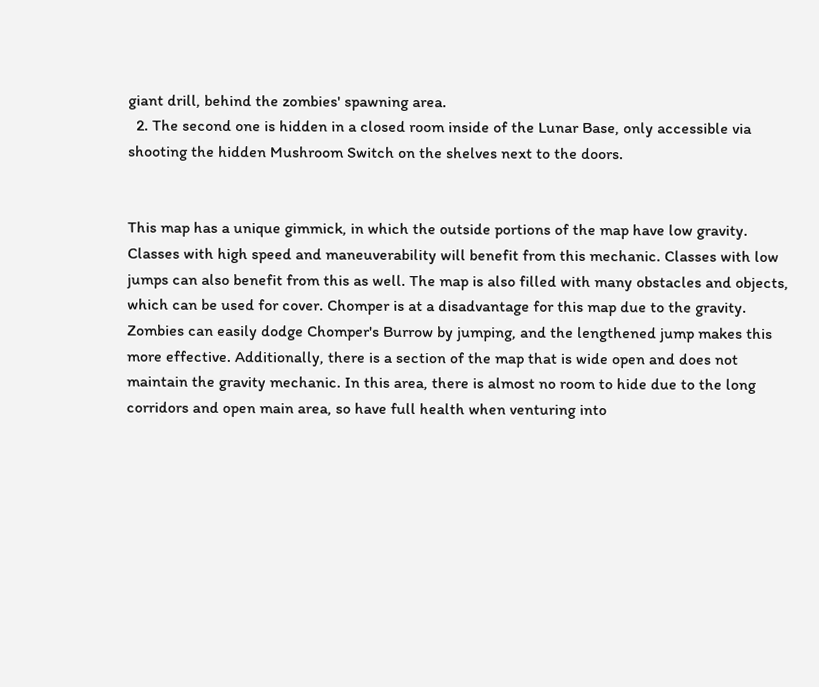giant drill, behind the zombies' spawning area.
  2. The second one is hidden in a closed room inside of the Lunar Base, only accessible via shooting the hidden Mushroom Switch on the shelves next to the doors.


This map has a unique gimmick, in which the outside portions of the map have low gravity. Classes with high speed and maneuverability will benefit from this mechanic. Classes with low jumps can also benefit from this as well. The map is also filled with many obstacles and objects, which can be used for cover. Chomper is at a disadvantage for this map due to the gravity. Zombies can easily dodge Chomper's Burrow by jumping, and the lengthened jump makes this more effective. Additionally, there is a section of the map that is wide open and does not maintain the gravity mechanic. In this area, there is almost no room to hide due to the long corridors and open main area, so have full health when venturing into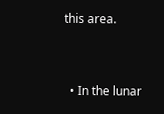this area.



  • In the lunar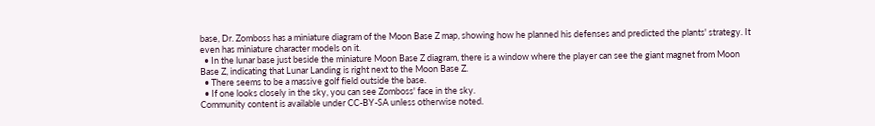base, Dr. Zomboss has a miniature diagram of the Moon Base Z map, showing how he planned his defenses and predicted the plants' strategy. It even has miniature character models on it.
  • In the lunar base just beside the miniature Moon Base Z diagram, there is a window where the player can see the giant magnet from Moon Base Z, indicating that Lunar Landing is right next to the Moon Base Z.
  • There seems to be a massive golf field outside the base.
  • If one looks closely in the sky, you can see Zomboss' face in the sky.
Community content is available under CC-BY-SA unless otherwise noted.